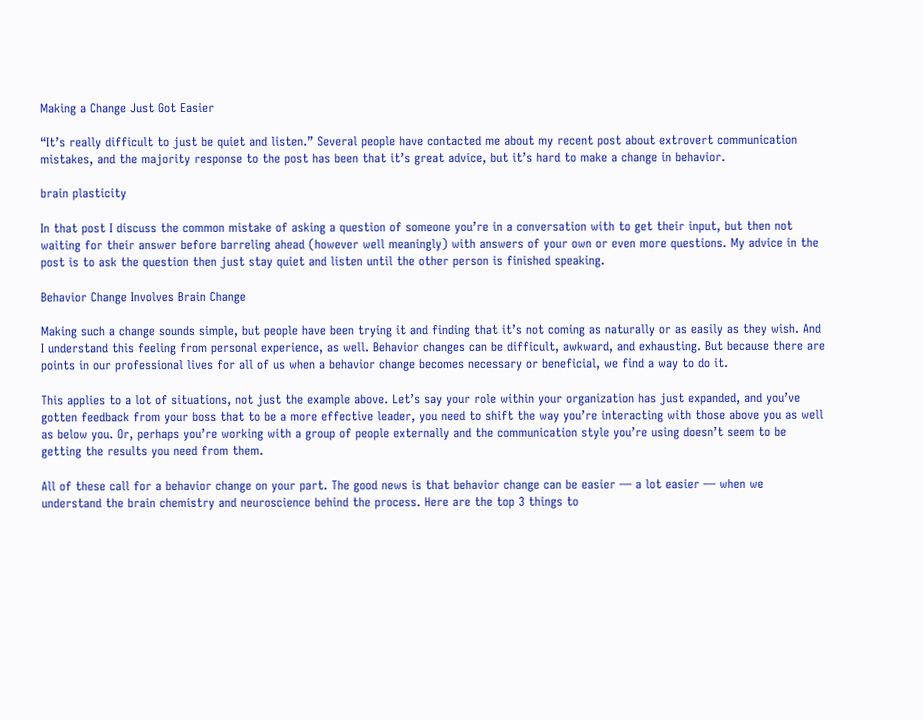Making a Change Just Got Easier

“It’s really difficult to just be quiet and listen.” Several people have contacted me about my recent post about extrovert communication mistakes, and the majority response to the post has been that it’s great advice, but it’s hard to make a change in behavior.

brain plasticity

In that post I discuss the common mistake of asking a question of someone you’re in a conversation with to get their input, but then not waiting for their answer before barreling ahead (however well meaningly) with answers of your own or even more questions. My advice in the post is to ask the question then just stay quiet and listen until the other person is finished speaking.

Behavior Change Involves Brain Change

Making such a change sounds simple, but people have been trying it and finding that it’s not coming as naturally or as easily as they wish. And I understand this feeling from personal experience, as well. Behavior changes can be difficult, awkward, and exhausting. But because there are points in our professional lives for all of us when a behavior change becomes necessary or beneficial, we find a way to do it.

This applies to a lot of situations, not just the example above. Let’s say your role within your organization has just expanded, and you’ve gotten feedback from your boss that to be a more effective leader, you need to shift the way you’re interacting with those above you as well as below you. Or, perhaps you’re working with a group of people externally and the communication style you’re using doesn’t seem to be getting the results you need from them.

All of these call for a behavior change on your part. The good news is that behavior change can be easier — a lot easier — when we understand the brain chemistry and neuroscience behind the process. Here are the top 3 things to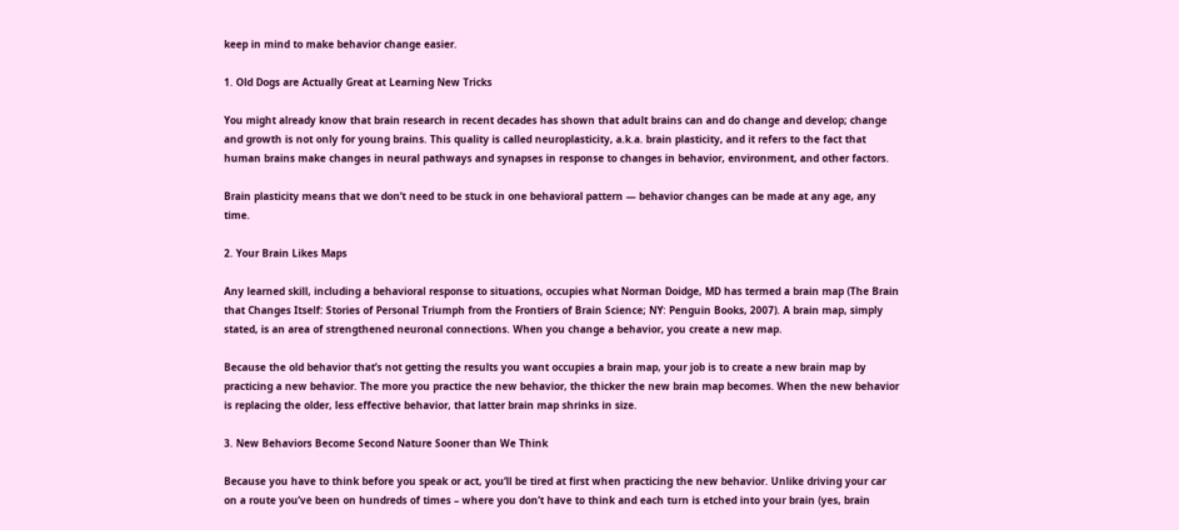keep in mind to make behavior change easier.

1. Old Dogs are Actually Great at Learning New Tricks

You might already know that brain research in recent decades has shown that adult brains can and do change and develop; change and growth is not only for young brains. This quality is called neuroplasticity, a.k.a. brain plasticity, and it refers to the fact that human brains make changes in neural pathways and synapses in response to changes in behavior, environment, and other factors.

Brain plasticity means that we don’t need to be stuck in one behavioral pattern — behavior changes can be made at any age, any time.

2. Your Brain Likes Maps

Any learned skill, including a behavioral response to situations, occupies what Norman Doidge, MD has termed a brain map (The Brain that Changes Itself: Stories of Personal Triumph from the Frontiers of Brain Science; NY: Penguin Books, 2007). A brain map, simply stated, is an area of strengthened neuronal connections. When you change a behavior, you create a new map.

Because the old behavior that’s not getting the results you want occupies a brain map, your job is to create a new brain map by practicing a new behavior. The more you practice the new behavior, the thicker the new brain map becomes. When the new behavior is replacing the older, less effective behavior, that latter brain map shrinks in size.

3. New Behaviors Become Second Nature Sooner than We Think

Because you have to think before you speak or act, you’ll be tired at first when practicing the new behavior. Unlike driving your car on a route you’ve been on hundreds of times – where you don’t have to think and each turn is etched into your brain (yes, brain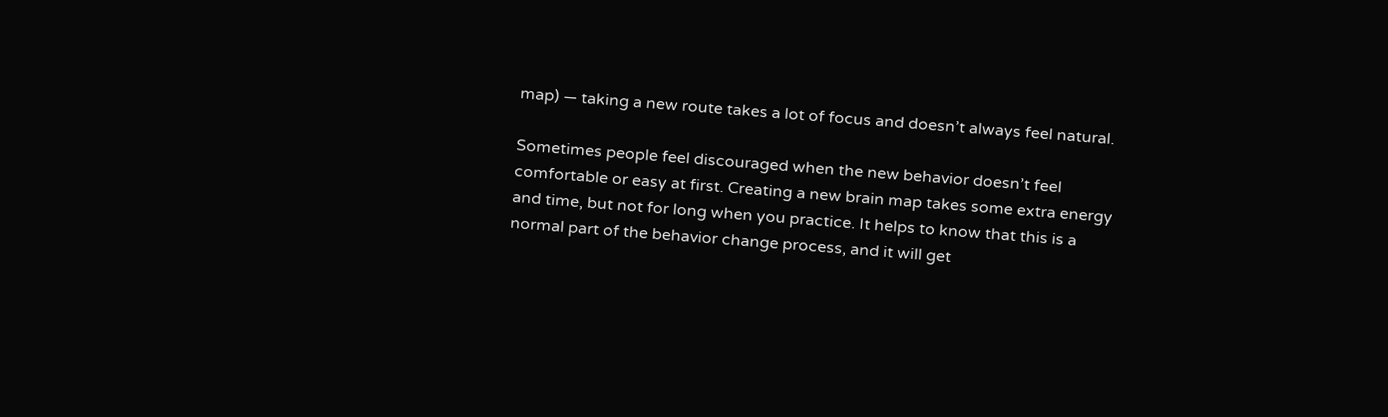map) — taking a new route takes a lot of focus and doesn’t always feel natural.

Sometimes people feel discouraged when the new behavior doesn’t feel comfortable or easy at first. Creating a new brain map takes some extra energy and time, but not for long when you practice. It helps to know that this is a normal part of the behavior change process, and it will get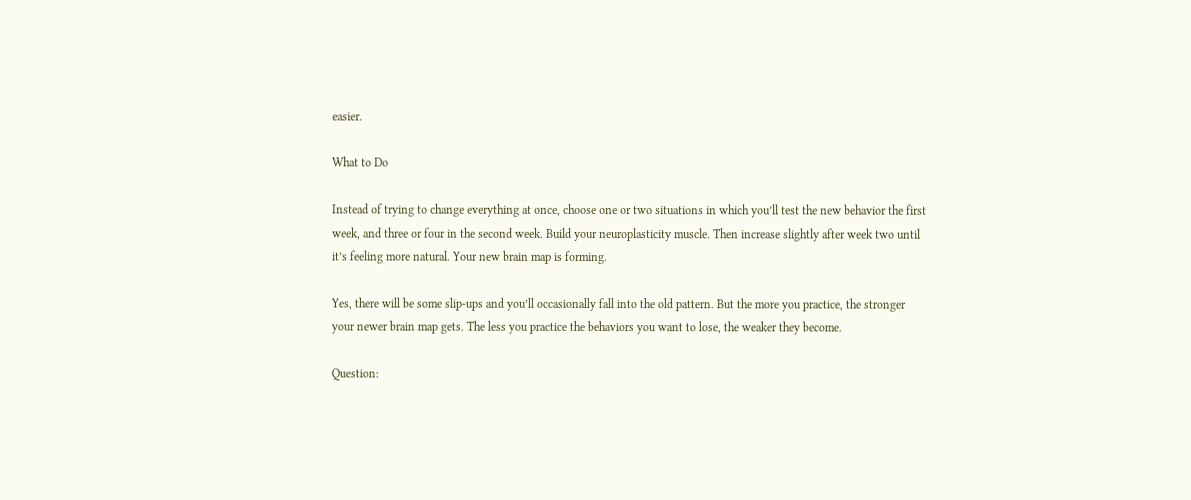easier.

What to Do

Instead of trying to change everything at once, choose one or two situations in which you’ll test the new behavior the first week, and three or four in the second week. Build your neuroplasticity muscle. Then increase slightly after week two until it’s feeling more natural. Your new brain map is forming.

Yes, there will be some slip-ups and you’ll occasionally fall into the old pattern. But the more you practice, the stronger your newer brain map gets. The less you practice the behaviors you want to lose, the weaker they become.

Question: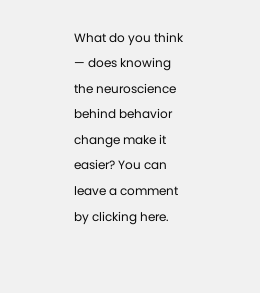What do you think — does knowing the neuroscience behind behavior change make it easier? You can leave a comment by clicking here.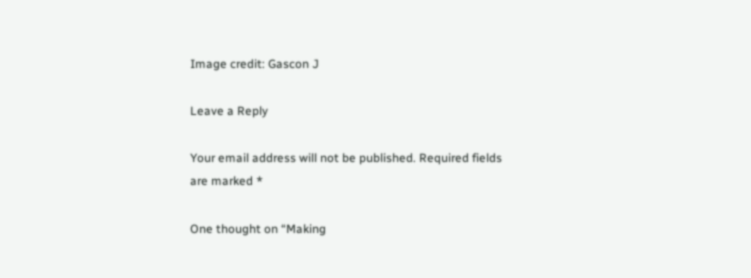Image credit: Gascon J

Leave a Reply

Your email address will not be published. Required fields are marked *

One thought on “Making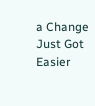a Change Just Got Easier